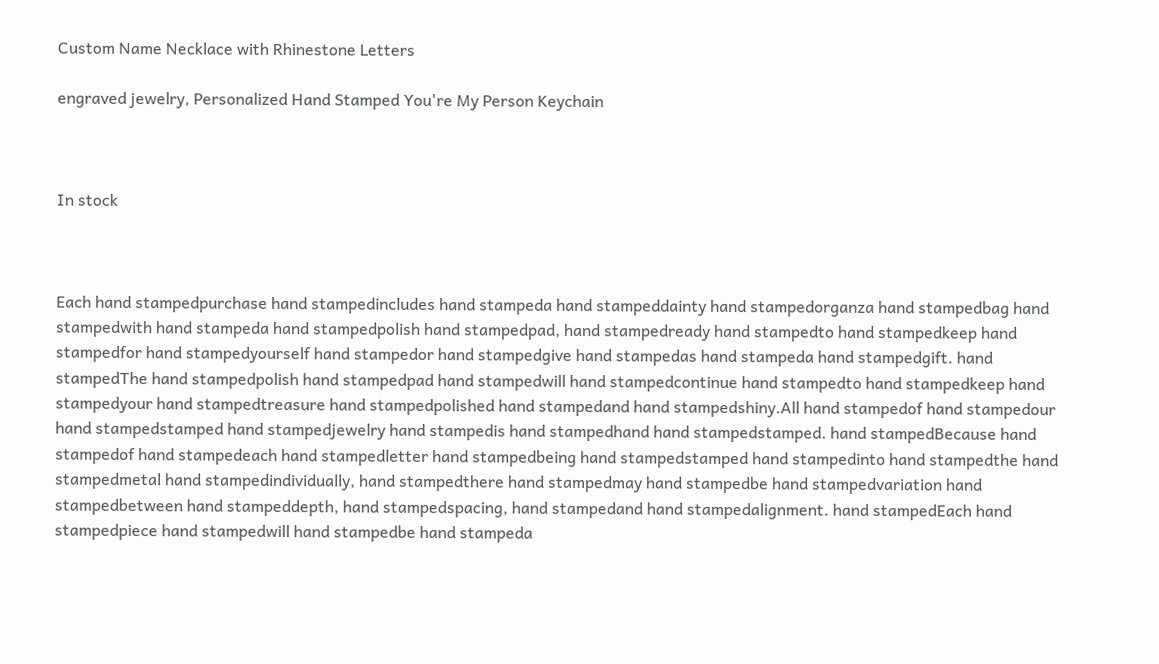Custom Name Necklace with Rhinestone Letters

engraved jewelry, Personalized Hand Stamped You're My Person Keychain



In stock



Each hand stampedpurchase hand stampedincludes hand stampeda hand stampeddainty hand stampedorganza hand stampedbag hand stampedwith hand stampeda hand stampedpolish hand stampedpad, hand stampedready hand stampedto hand stampedkeep hand stampedfor hand stampedyourself hand stampedor hand stampedgive hand stampedas hand stampeda hand stampedgift. hand stampedThe hand stampedpolish hand stampedpad hand stampedwill hand stampedcontinue hand stampedto hand stampedkeep hand stampedyour hand stampedtreasure hand stampedpolished hand stampedand hand stampedshiny.All hand stampedof hand stampedour hand stampedstamped hand stampedjewelry hand stampedis hand stampedhand hand stampedstamped. hand stampedBecause hand stampedof hand stampedeach hand stampedletter hand stampedbeing hand stampedstamped hand stampedinto hand stampedthe hand stampedmetal hand stampedindividually, hand stampedthere hand stampedmay hand stampedbe hand stampedvariation hand stampedbetween hand stampeddepth, hand stampedspacing, hand stampedand hand stampedalignment. hand stampedEach hand stampedpiece hand stampedwill hand stampedbe hand stampeda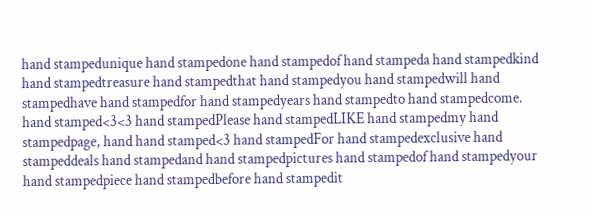hand stampedunique hand stampedone hand stampedof hand stampeda hand stampedkind hand stampedtreasure hand stampedthat hand stampedyou hand stampedwill hand stampedhave hand stampedfor hand stampedyears hand stampedto hand stampedcome. hand stamped<3<3 hand stampedPlease hand stampedLIKE hand stampedmy hand stampedpage, hand hand stamped<3 hand stampedFor hand stampedexclusive hand stampeddeals hand stampedand hand stampedpictures hand stampedof hand stampedyour hand stampedpiece hand stampedbefore hand stampedit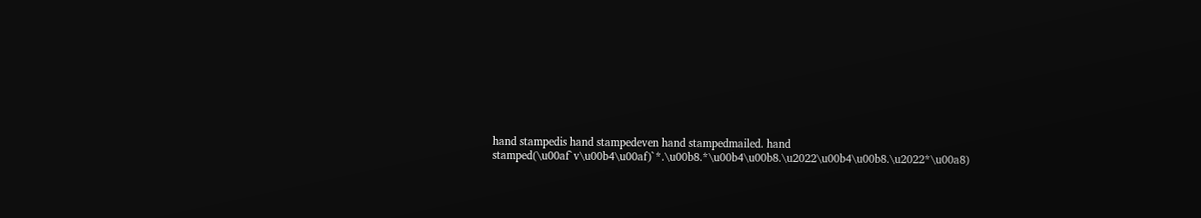hand stampedis hand stampedeven hand stampedmailed. hand stamped(\u00af`v\u00b4\u00af)`*.\u00b8.*\u00b4\u00b8.\u2022\u00b4\u00b8.\u2022*\u00a8)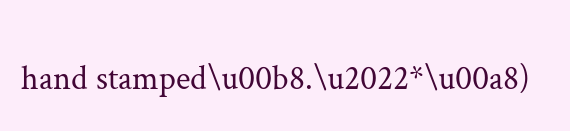hand stamped\u00b8.\u2022*\u00a8)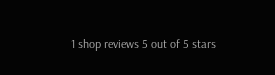1 shop reviews 5 out of 5 stars